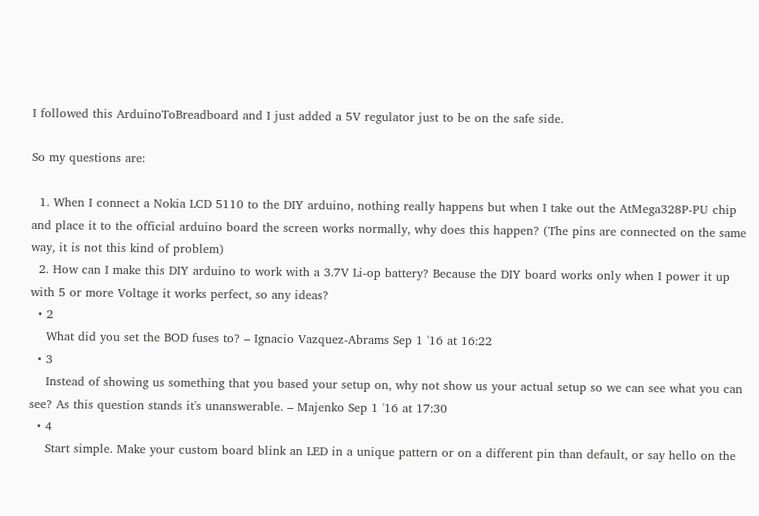I followed this ArduinoToBreadboard and I just added a 5V regulator just to be on the safe side.

So my questions are:

  1. When I connect a Nokia LCD 5110 to the DIY arduino, nothing really happens but when I take out the AtMega328P-PU chip and place it to the official arduino board the screen works normally, why does this happen? (The pins are connected on the same way, it is not this kind of problem)
  2. How can I make this DIY arduino to work with a 3.7V Li-op battery? Because the DIY board works only when I power it up with 5 or more Voltage it works perfect, so any ideas?
  • 2
    What did you set the BOD fuses to? – Ignacio Vazquez-Abrams Sep 1 '16 at 16:22
  • 3
    Instead of showing us something that you based your setup on, why not show us your actual setup so we can see what you can see? As this question stands it's unanswerable. – Majenko Sep 1 '16 at 17:30
  • 4
    Start simple. Make your custom board blink an LED in a unique pattern or on a different pin than default, or say hello on the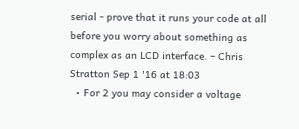serial - prove that it runs your code at all before you worry about something as complex as an LCD interface. – Chris Stratton Sep 1 '16 at 18:03
  • For 2 you may consider a voltage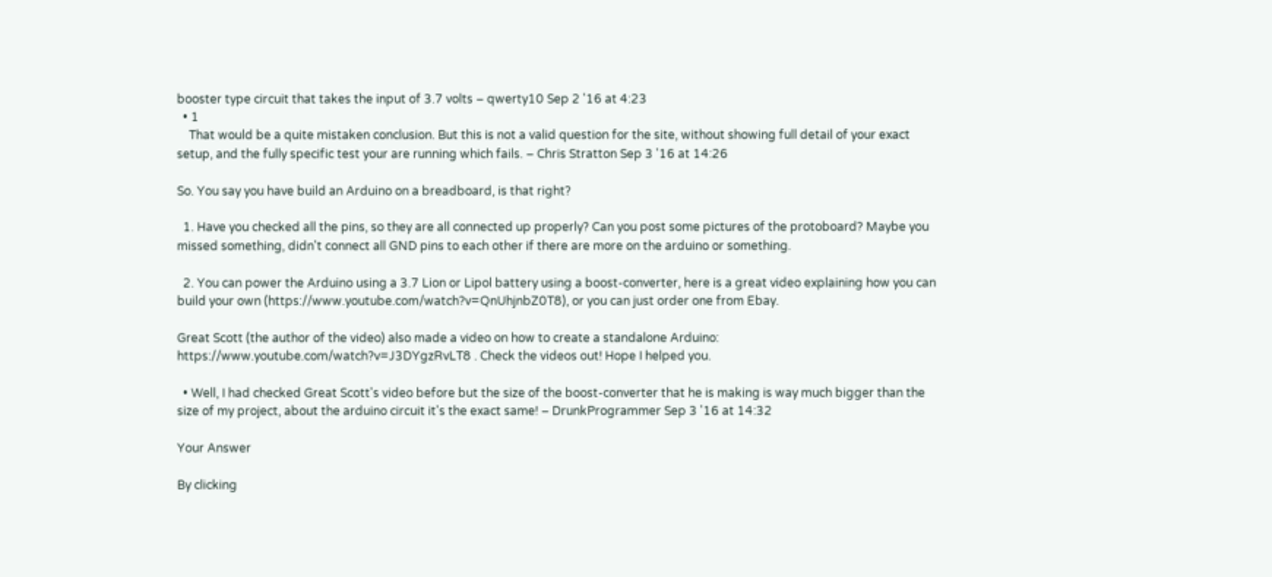booster type circuit that takes the input of 3.7 volts – qwerty10 Sep 2 '16 at 4:23
  • 1
    That would be a quite mistaken conclusion. But this is not a valid question for the site, without showing full detail of your exact setup, and the fully specific test your are running which fails. – Chris Stratton Sep 3 '16 at 14:26

So. You say you have build an Arduino on a breadboard, is that right?

  1. Have you checked all the pins, so they are all connected up properly? Can you post some pictures of the protoboard? Maybe you missed something, didn't connect all GND pins to each other if there are more on the arduino or something.

  2. You can power the Arduino using a 3.7 Lion or Lipol battery using a boost-converter, here is a great video explaining how you can build your own (https://www.youtube.com/watch?v=QnUhjnbZ0T8), or you can just order one from Ebay.

Great Scott (the author of the video) also made a video on how to create a standalone Arduino: https://www.youtube.com/watch?v=J3DYgzRvLT8 . Check the videos out! Hope I helped you.

  • Well, I had checked Great Scott's video before but the size of the boost-converter that he is making is way much bigger than the size of my project, about the arduino circuit it's the exact same! – DrunkProgrammer Sep 3 '16 at 14:32

Your Answer

By clicking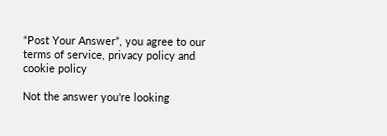“Post Your Answer”, you agree to our terms of service, privacy policy and cookie policy

Not the answer you're looking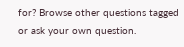for? Browse other questions tagged or ask your own question.